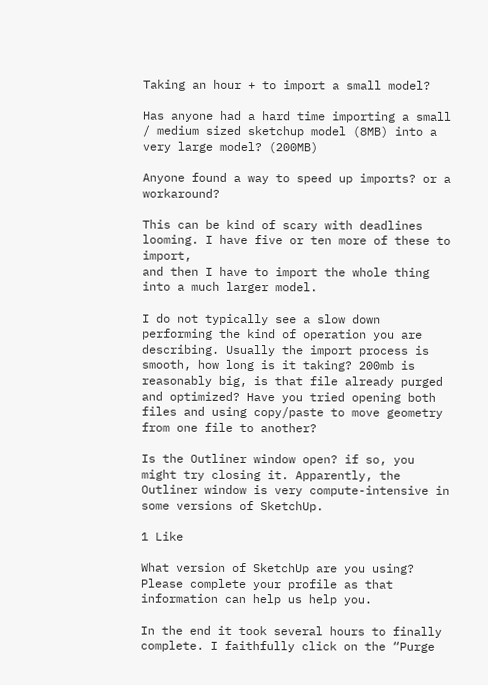Taking an hour + to import a small model?

Has anyone had a hard time importing a small / medium sized sketchup model (8MB) into a very large model? (200MB)

Anyone found a way to speed up imports? or a workaround?

This can be kind of scary with deadlines looming. I have five or ten more of these to import,
and then I have to import the whole thing into a much larger model.

I do not typically see a slow down performing the kind of operation you are describing. Usually the import process is smooth, how long is it taking? 200mb is reasonably big, is that file already purged and optimized? Have you tried opening both files and using copy/paste to move geometry from one file to another?

Is the Outliner window open? if so, you might try closing it. Apparently, the Outliner window is very compute-intensive in some versions of SketchUp.

1 Like

What version of SketchUp are you using? Please complete your profile as that information can help us help you.

In the end it took several hours to finally complete. I faithfully click on the “Purge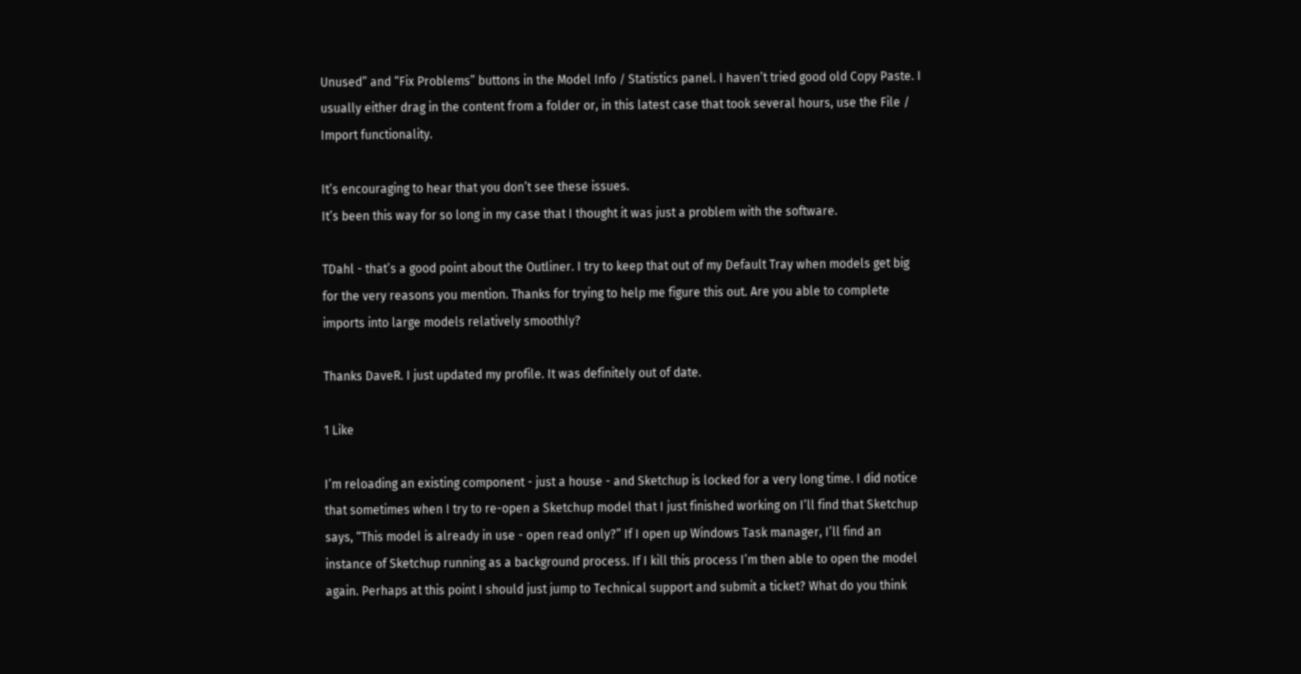Unused” and “Fix Problems” buttons in the Model Info / Statistics panel. I haven’t tried good old Copy Paste. I usually either drag in the content from a folder or, in this latest case that took several hours, use the File / Import functionality.

It’s encouraging to hear that you don’t see these issues.
It’s been this way for so long in my case that I thought it was just a problem with the software.

TDahl - that’s a good point about the Outliner. I try to keep that out of my Default Tray when models get big for the very reasons you mention. Thanks for trying to help me figure this out. Are you able to complete imports into large models relatively smoothly?

Thanks DaveR. I just updated my profile. It was definitely out of date.

1 Like

I’m reloading an existing component - just a house - and Sketchup is locked for a very long time. I did notice that sometimes when I try to re-open a Sketchup model that I just finished working on I’ll find that Sketchup says, “This model is already in use - open read only?” If I open up Windows Task manager, I’ll find an instance of Sketchup running as a background process. If I kill this process I’m then able to open the model again. Perhaps at this point I should just jump to Technical support and submit a ticket? What do you think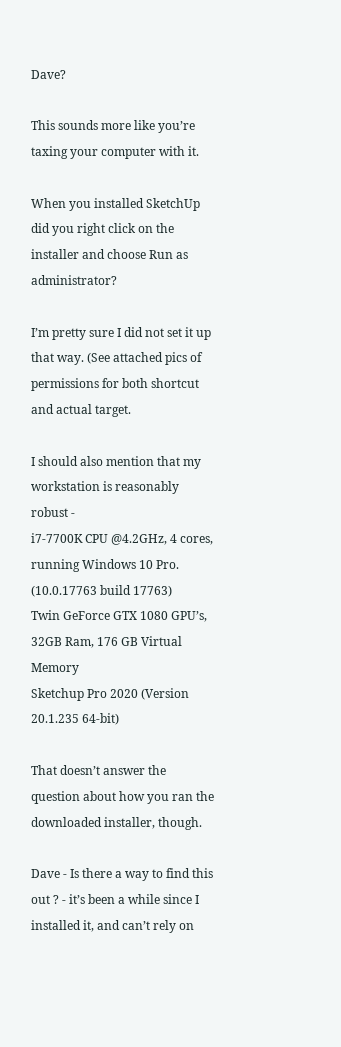Dave?

This sounds more like you’re taxing your computer with it.

When you installed SketchUp did you right click on the installer and choose Run as administrator?

I’m pretty sure I did not set it up that way. (See attached pics of permissions for both shortcut and actual target.

I should also mention that my workstation is reasonably robust -
i7-7700K CPU @4.2GHz, 4 cores, running Windows 10 Pro. (10.0.17763 build 17763)
Twin GeForce GTX 1080 GPU’s, 32GB Ram, 176 GB Virtual Memory
Sketchup Pro 2020 (Version 20.1.235 64-bit)

That doesn’t answer the question about how you ran the downloaded installer, though.

Dave - Is there a way to find this out ? - it’s been a while since I installed it, and can’t rely on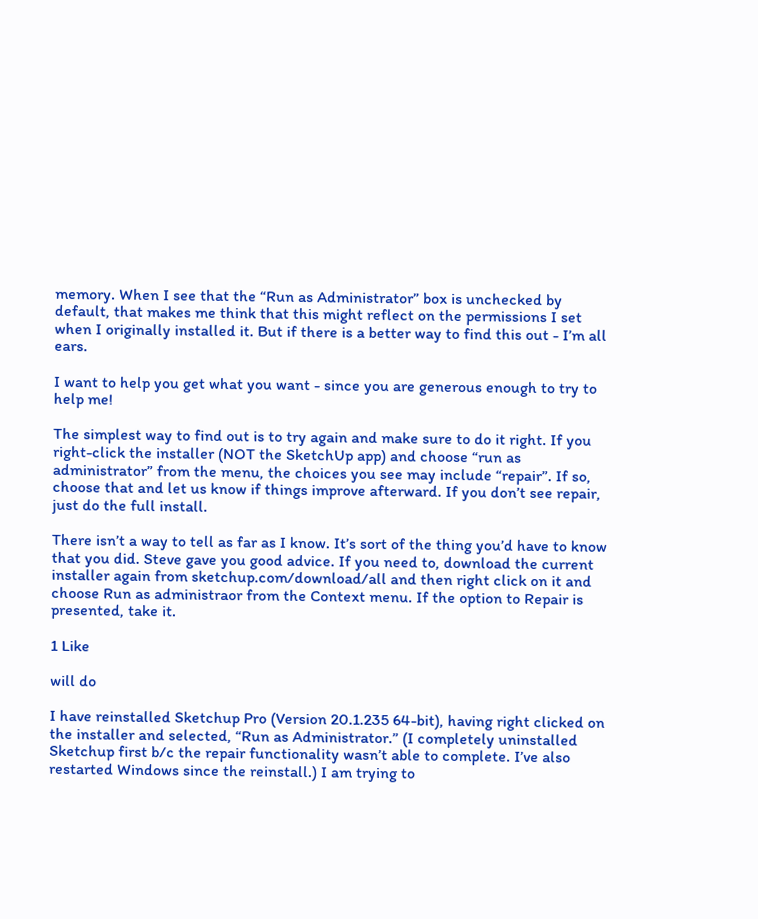memory. When I see that the “Run as Administrator” box is unchecked by default, that makes me think that this might reflect on the permissions I set when I originally installed it. But if there is a better way to find this out - I’m all ears.

I want to help you get what you want - since you are generous enough to try to help me!

The simplest way to find out is to try again and make sure to do it right. If you right-click the installer (NOT the SketchUp app) and choose “run as administrator” from the menu, the choices you see may include “repair”. If so, choose that and let us know if things improve afterward. If you don’t see repair, just do the full install.

There isn’t a way to tell as far as I know. It’s sort of the thing you’d have to know that you did. Steve gave you good advice. If you need to, download the current installer again from sketchup.com/download/all and then right click on it and choose Run as administraor from the Context menu. If the option to Repair is presented, take it.

1 Like

will do

I have reinstalled Sketchup Pro (Version 20.1.235 64-bit), having right clicked on the installer and selected, “Run as Administrator.” (I completely uninstalled Sketchup first b/c the repair functionality wasn’t able to complete. I’ve also restarted Windows since the reinstall.) I am trying to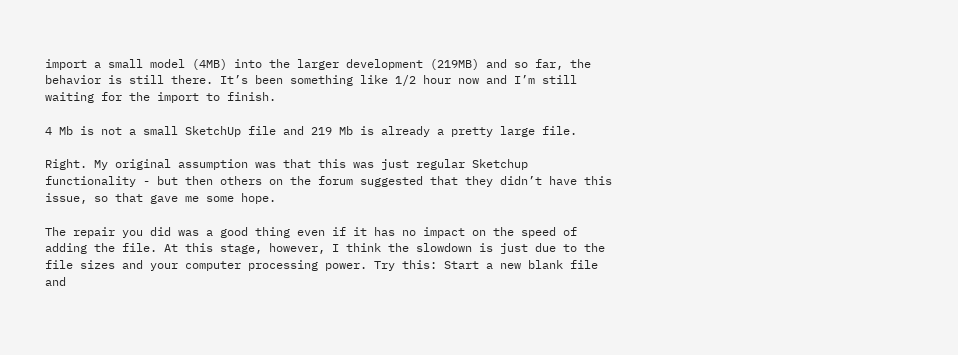import a small model (4MB) into the larger development (219MB) and so far, the behavior is still there. It’s been something like 1/2 hour now and I’m still waiting for the import to finish.

4 Mb is not a small SketchUp file and 219 Mb is already a pretty large file.

Right. My original assumption was that this was just regular Sketchup functionality - but then others on the forum suggested that they didn’t have this issue, so that gave me some hope.

The repair you did was a good thing even if it has no impact on the speed of adding the file. At this stage, however, I think the slowdown is just due to the file sizes and your computer processing power. Try this: Start a new blank file and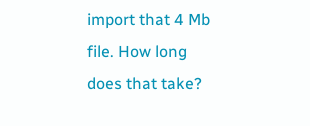import that 4 Mb file. How long does that take?